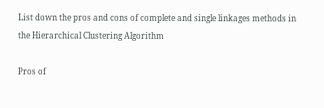List down the pros and cons of complete and single linkages methods in the Hierarchical Clustering Algorithm

Pros of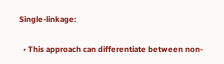Single-linkage:

  • This approach can differentiate between non-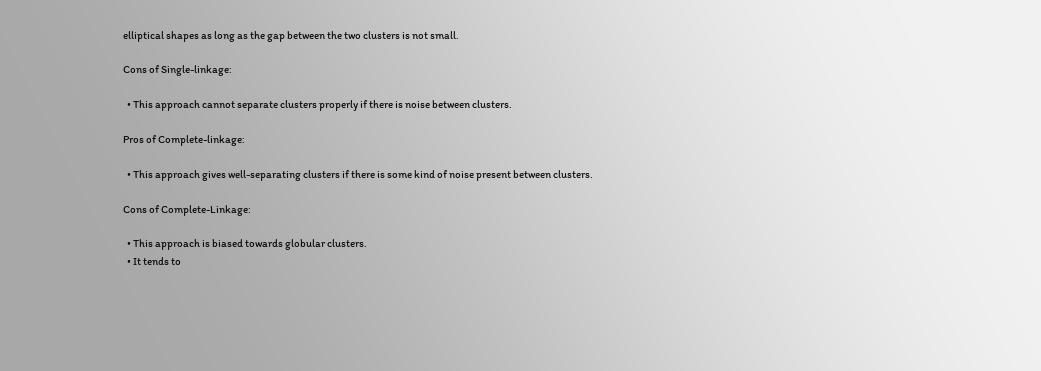elliptical shapes as long as the gap between the two clusters is not small.

Cons of Single-linkage:

  • This approach cannot separate clusters properly if there is noise between clusters.

Pros of Complete-linkage:

  • This approach gives well-separating clusters if there is some kind of noise present between clusters.

Cons of Complete-Linkage:

  • This approach is biased towards globular clusters.
  • It tends to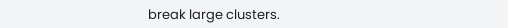break large clusters.